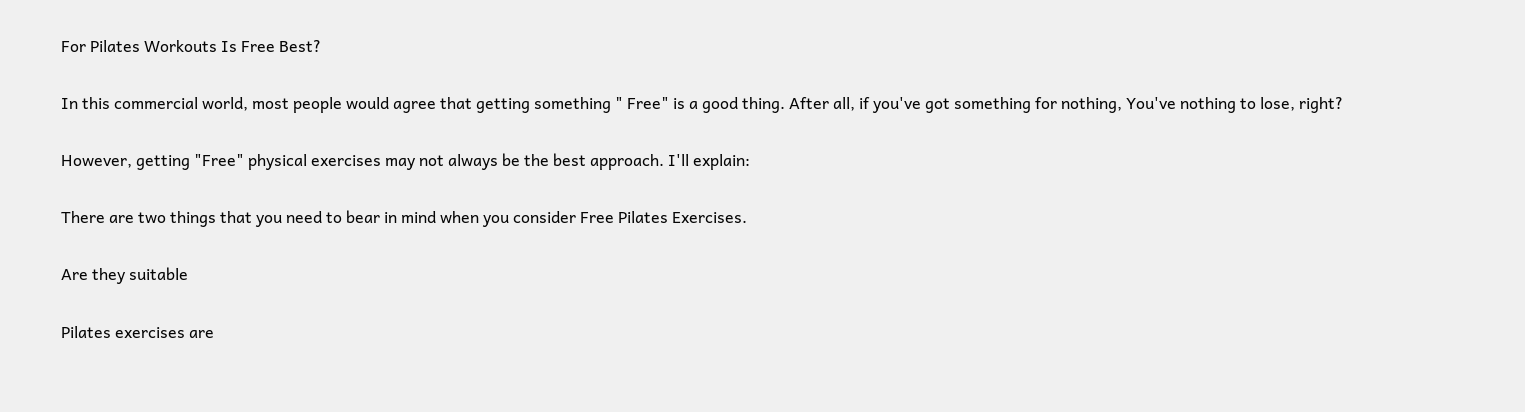For Pilates Workouts Is Free Best?

In this commercial world, most people would agree that getting something " Free" is a good thing. After all, if you've got something for nothing, You've nothing to lose, right?

However, getting "Free" physical exercises may not always be the best approach. I'll explain:

There are two things that you need to bear in mind when you consider Free Pilates Exercises.

Are they suitable

Pilates exercises are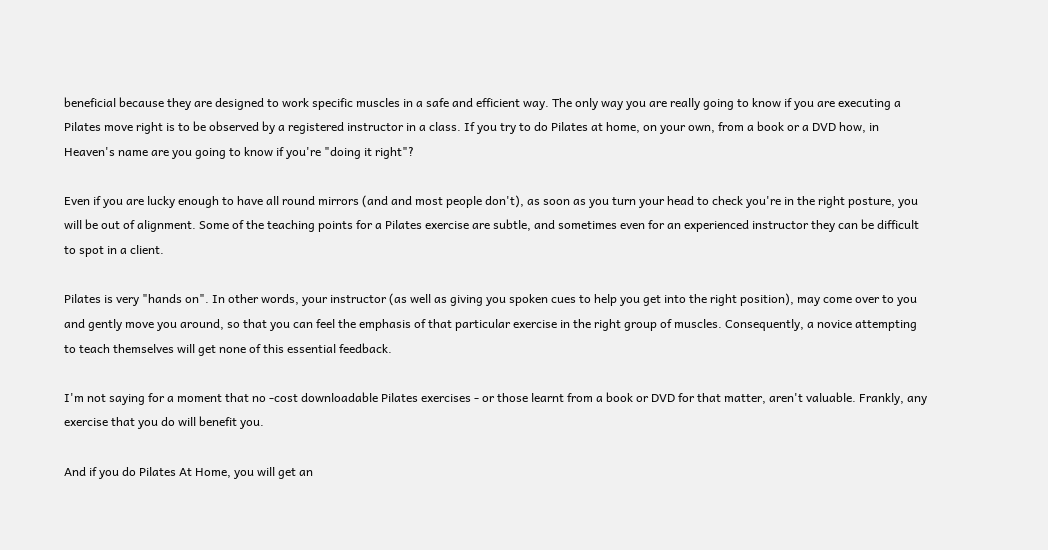beneficial because they are designed to work specific muscles in a safe and efficient way. The only way you are really going to know if you are executing a Pilates move right is to be observed by a registered instructor in a class. If you try to do Pilates at home, on your own, from a book or a DVD how, in Heaven's name are you going to know if you're "doing it right"?

Even if you are lucky enough to have all round mirrors (and and most people don't), as soon as you turn your head to check you're in the right posture, you will be out of alignment. Some of the teaching points for a Pilates exercise are subtle, and sometimes even for an experienced instructor they can be difficult to spot in a client.

Pilates is very "hands on". In other words, your instructor (as well as giving you spoken cues to help you get into the right position), may come over to you and gently move you around, so that you can feel the emphasis of that particular exercise in the right group of muscles. Consequently, a novice attempting to teach themselves will get none of this essential feedback.

I'm not saying for a moment that no -cost downloadable Pilates exercises - or those learnt from a book or DVD for that matter, aren't valuable. Frankly, any exercise that you do will benefit you.

And if you do Pilates At Home, you will get an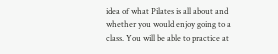idea of what Pilates is all about and whether you would enjoy going to a class. You will be able to practice at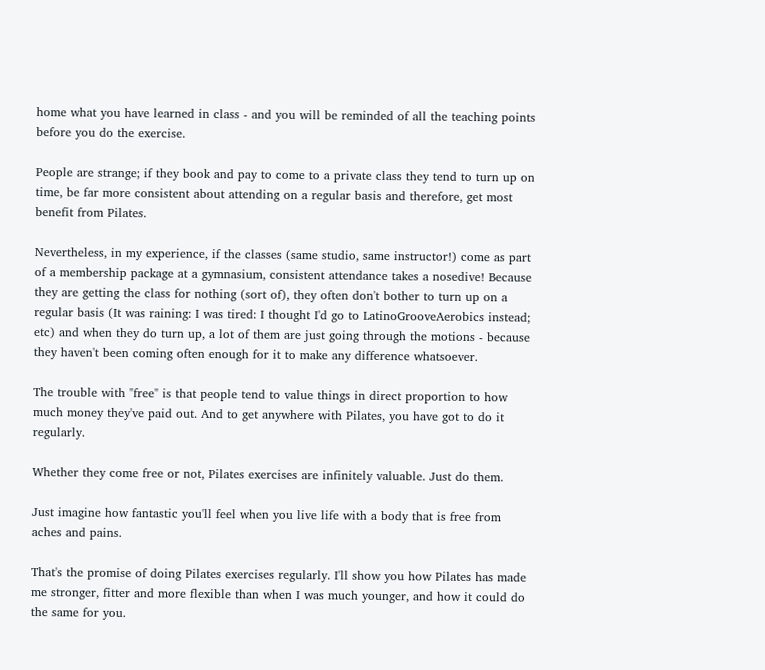home what you have learned in class - and you will be reminded of all the teaching points before you do the exercise.

People are strange; if they book and pay to come to a private class they tend to turn up on time, be far more consistent about attending on a regular basis and therefore, get most benefit from Pilates.

Nevertheless, in my experience, if the classes (same studio, same instructor!) come as part of a membership package at a gymnasium, consistent attendance takes a nosedive! Because they are getting the class for nothing (sort of), they often don't bother to turn up on a regular basis (It was raining: I was tired: I thought I'd go to LatinoGrooveAerobics instead; etc) and when they do turn up, a lot of them are just going through the motions - because they haven't been coming often enough for it to make any difference whatsoever.

The trouble with "free" is that people tend to value things in direct proportion to how much money they've paid out. And to get anywhere with Pilates, you have got to do it regularly.

Whether they come free or not, Pilates exercises are infinitely valuable. Just do them.

Just imagine how fantastic you'll feel when you live life with a body that is free from aches and pains.

That's the promise of doing Pilates exercises regularly. I'll show you how Pilates has made me stronger, fitter and more flexible than when I was much younger, and how it could do the same for you.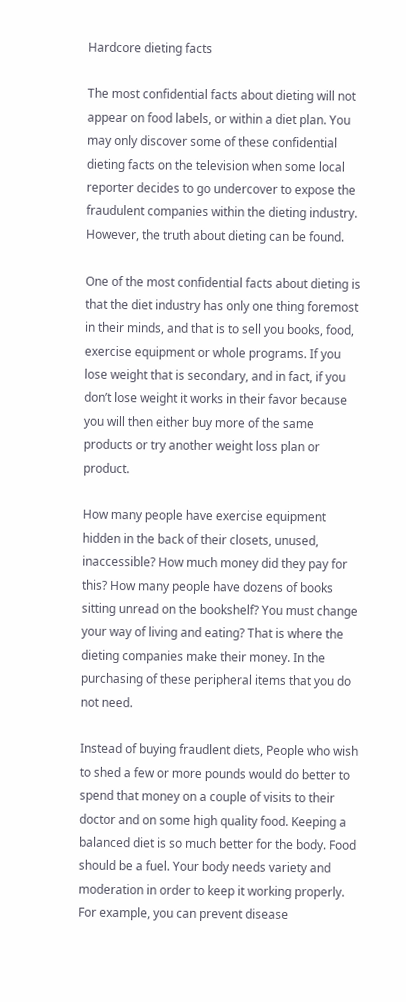Hardcore dieting facts

The most confidential facts about dieting will not appear on food labels, or within a diet plan. You may only discover some of these confidential dieting facts on the television when some local reporter decides to go undercover to expose the fraudulent companies within the dieting industry. However, the truth about dieting can be found.

One of the most confidential facts about dieting is that the diet industry has only one thing foremost in their minds, and that is to sell you books, food, exercise equipment or whole programs. If you lose weight that is secondary, and in fact, if you don’t lose weight it works in their favor because you will then either buy more of the same products or try another weight loss plan or product.

How many people have exercise equipment hidden in the back of their closets, unused, inaccessible? How much money did they pay for this? How many people have dozens of books sitting unread on the bookshelf? You must change your way of living and eating? That is where the dieting companies make their money. In the purchasing of these peripheral items that you do not need.

Instead of buying fraudlent diets, People who wish to shed a few or more pounds would do better to spend that money on a couple of visits to their doctor and on some high quality food. Keeping a balanced diet is so much better for the body. Food should be a fuel. Your body needs variety and moderation in order to keep it working properly. For example, you can prevent disease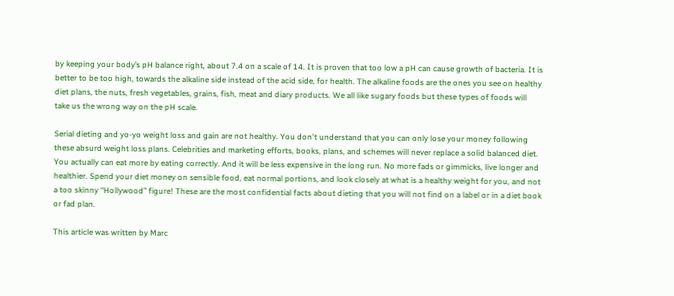by keeping your body’s pH balance right, about 7.4 on a scale of 14. It is proven that too low a pH can cause growth of bacteria. It is better to be too high, towards the alkaline side instead of the acid side, for health. The alkaline foods are the ones you see on healthy diet plans, the nuts, fresh vegetables, grains, fish, meat and diary products. We all like sugary foods but these types of foods will take us the wrong way on the pH scale.

Serial dieting and yo-yo weight loss and gain are not healthy. You don't understand that you can only lose your money following these absurd weight loss plans. Celebrities and marketing efforts, books, plans, and schemes will never replace a solid balanced diet. You actually can eat more by eating correctly. And it will be less expensive in the long run. No more fads or gimmicks, live longer and healthier. Spend your diet money on sensible food, eat normal portions, and look closely at what is a healthy weight for you, and not a too skinny “Hollywood” figure! These are the most confidential facts about dieting that you will not find on a label or in a diet book or fad plan.

This article was written by Marc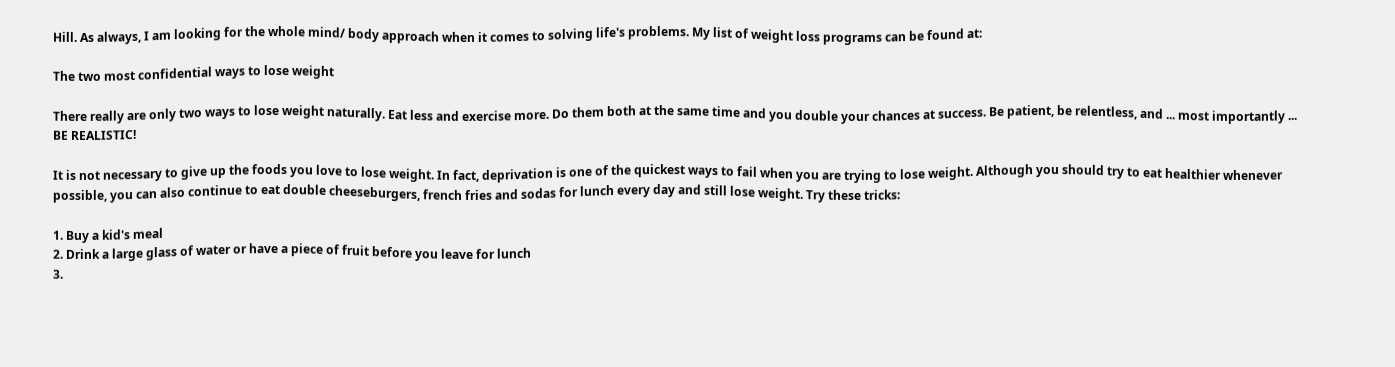Hill. As always, I am looking for the whole mind/ body approach when it comes to solving life's problems. My list of weight loss programs can be found at:

The two most confidential ways to lose weight

There really are only two ways to lose weight naturally. Eat less and exercise more. Do them both at the same time and you double your chances at success. Be patient, be relentless, and ... most importantly ... BE REALISTIC!

It is not necessary to give up the foods you love to lose weight. In fact, deprivation is one of the quickest ways to fail when you are trying to lose weight. Although you should try to eat healthier whenever possible, you can also continue to eat double cheeseburgers, french fries and sodas for lunch every day and still lose weight. Try these tricks:

1. Buy a kid's meal
2. Drink a large glass of water or have a piece of fruit before you leave for lunch
3.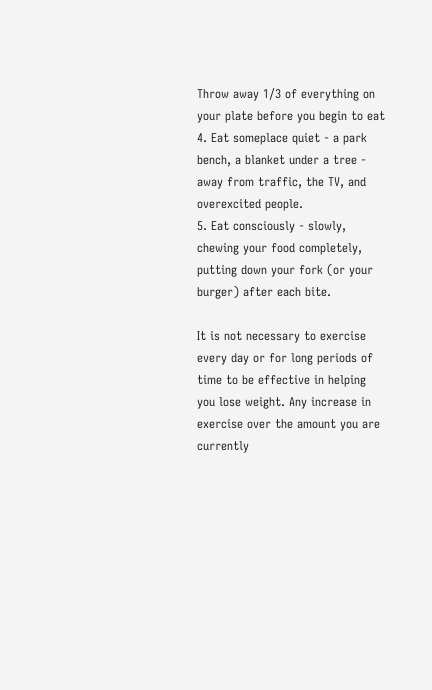Throw away 1/3 of everything on your plate before you begin to eat
4. Eat someplace quiet - a park bench, a blanket under a tree - away from traffic, the TV, and overexcited people.
5. Eat consciously - slowly, chewing your food completely, putting down your fork (or your burger) after each bite.

It is not necessary to exercise every day or for long periods of time to be effective in helping you lose weight. Any increase in exercise over the amount you are currently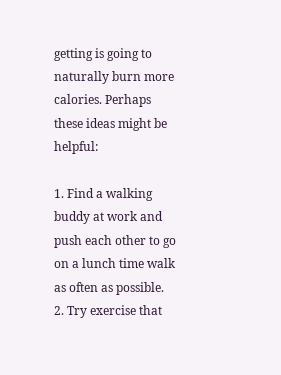getting is going to naturally burn more calories. Perhaps these ideas might be helpful:

1. Find a walking buddy at work and push each other to go on a lunch time walk as often as possible.
2. Try exercise that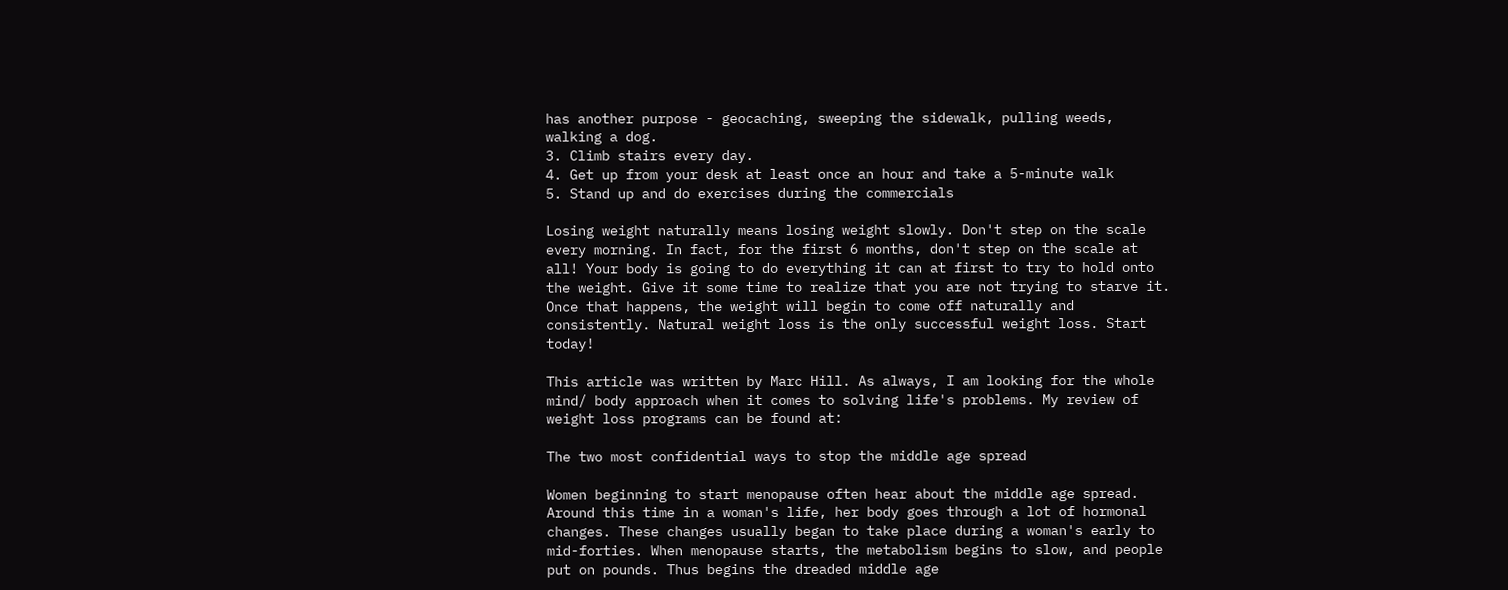has another purpose - geocaching, sweeping the sidewalk, pulling weeds, walking a dog.
3. Climb stairs every day.
4. Get up from your desk at least once an hour and take a 5-minute walk
5. Stand up and do exercises during the commercials

Losing weight naturally means losing weight slowly. Don't step on the scale every morning. In fact, for the first 6 months, don't step on the scale at all! Your body is going to do everything it can at first to try to hold onto the weight. Give it some time to realize that you are not trying to starve it. Once that happens, the weight will begin to come off naturally and consistently. Natural weight loss is the only successful weight loss. Start today!

This article was written by Marc Hill. As always, I am looking for the whole mind/ body approach when it comes to solving life's problems. My review of weight loss programs can be found at:

The two most confidential ways to stop the middle age spread

Women beginning to start menopause often hear about the middle age spread. Around this time in a woman's life, her body goes through a lot of hormonal changes. These changes usually began to take place during a woman's early to mid-forties. When menopause starts, the metabolism begins to slow, and people put on pounds. Thus begins the dreaded middle age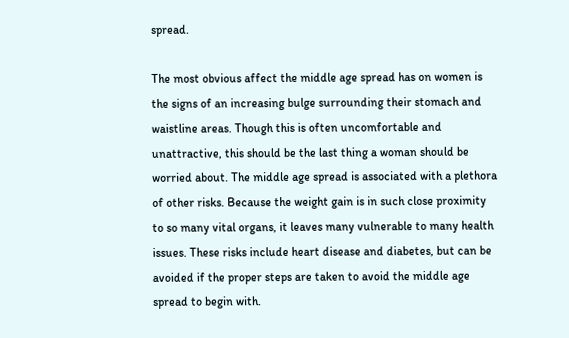spread.

The most obvious affect the middle age spread has on women is the signs of an increasing bulge surrounding their stomach and waistline areas. Though this is often uncomfortable and unattractive, this should be the last thing a woman should be worried about. The middle age spread is associated with a plethora of other risks. Because the weight gain is in such close proximity to so many vital organs, it leaves many vulnerable to many health issues. These risks include heart disease and diabetes, but can be avoided if the proper steps are taken to avoid the middle age spread to begin with.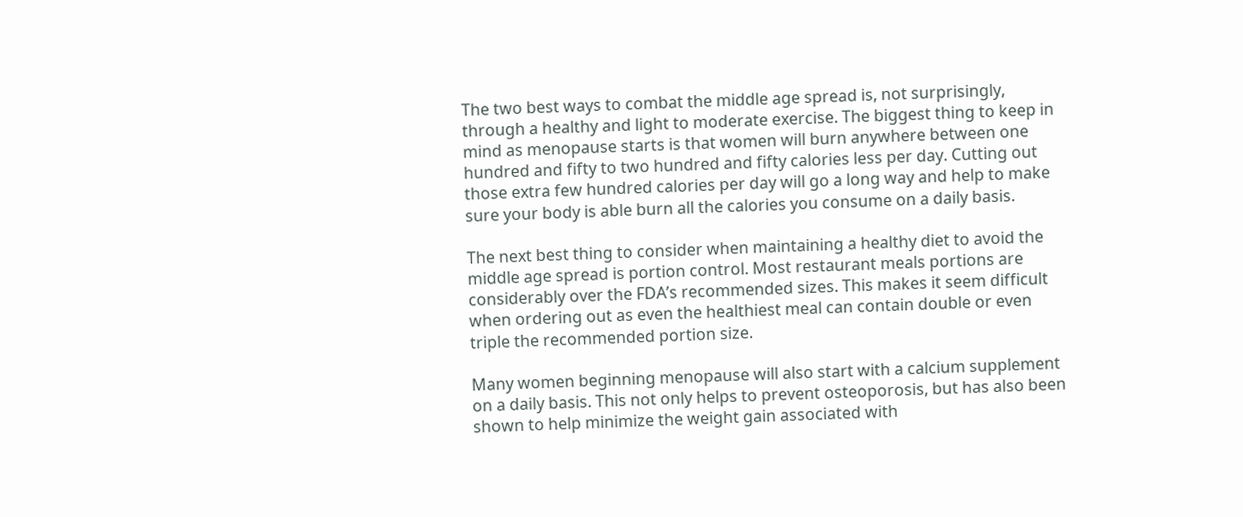The two best ways to combat the middle age spread is, not surprisingly, through a healthy and light to moderate exercise. The biggest thing to keep in mind as menopause starts is that women will burn anywhere between one hundred and fifty to two hundred and fifty calories less per day. Cutting out those extra few hundred calories per day will go a long way and help to make sure your body is able burn all the calories you consume on a daily basis.

The next best thing to consider when maintaining a healthy diet to avoid the middle age spread is portion control. Most restaurant meals portions are considerably over the FDA’s recommended sizes. This makes it seem difficult when ordering out as even the healthiest meal can contain double or even triple the recommended portion size.

Many women beginning menopause will also start with a calcium supplement on a daily basis. This not only helps to prevent osteoporosis, but has also been shown to help minimize the weight gain associated with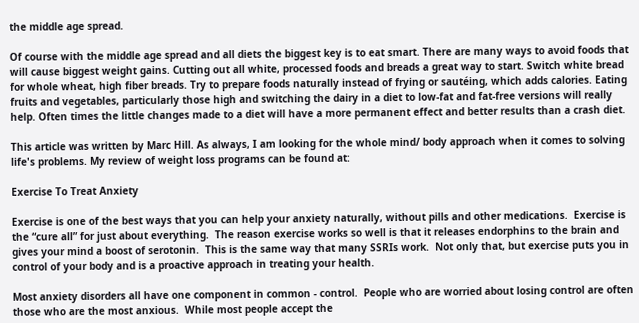the middle age spread.

Of course with the middle age spread and all diets the biggest key is to eat smart. There are many ways to avoid foods that will cause biggest weight gains. Cutting out all white, processed foods and breads a great way to start. Switch white bread for whole wheat, high fiber breads. Try to prepare foods naturally instead of frying or sautéing, which adds calories. Eating fruits and vegetables, particularly those high and switching the dairy in a diet to low-fat and fat-free versions will really help. Often times the little changes made to a diet will have a more permanent effect and better results than a crash diet.

This article was written by Marc Hill. As always, I am looking for the whole mind/ body approach when it comes to solving life's problems. My review of weight loss programs can be found at:

Exercise To Treat Anxiety

Exercise is one of the best ways that you can help your anxiety naturally, without pills and other medications.  Exercise is the “cure all” for just about everything.  The reason exercise works so well is that it releases endorphins to the brain and gives your mind a boost of serotonin.  This is the same way that many SSRIs work.  Not only that, but exercise puts you in control of your body and is a proactive approach in treating your health.

Most anxiety disorders all have one component in common - control.  People who are worried about losing control are often those who are the most anxious.  While most people accept the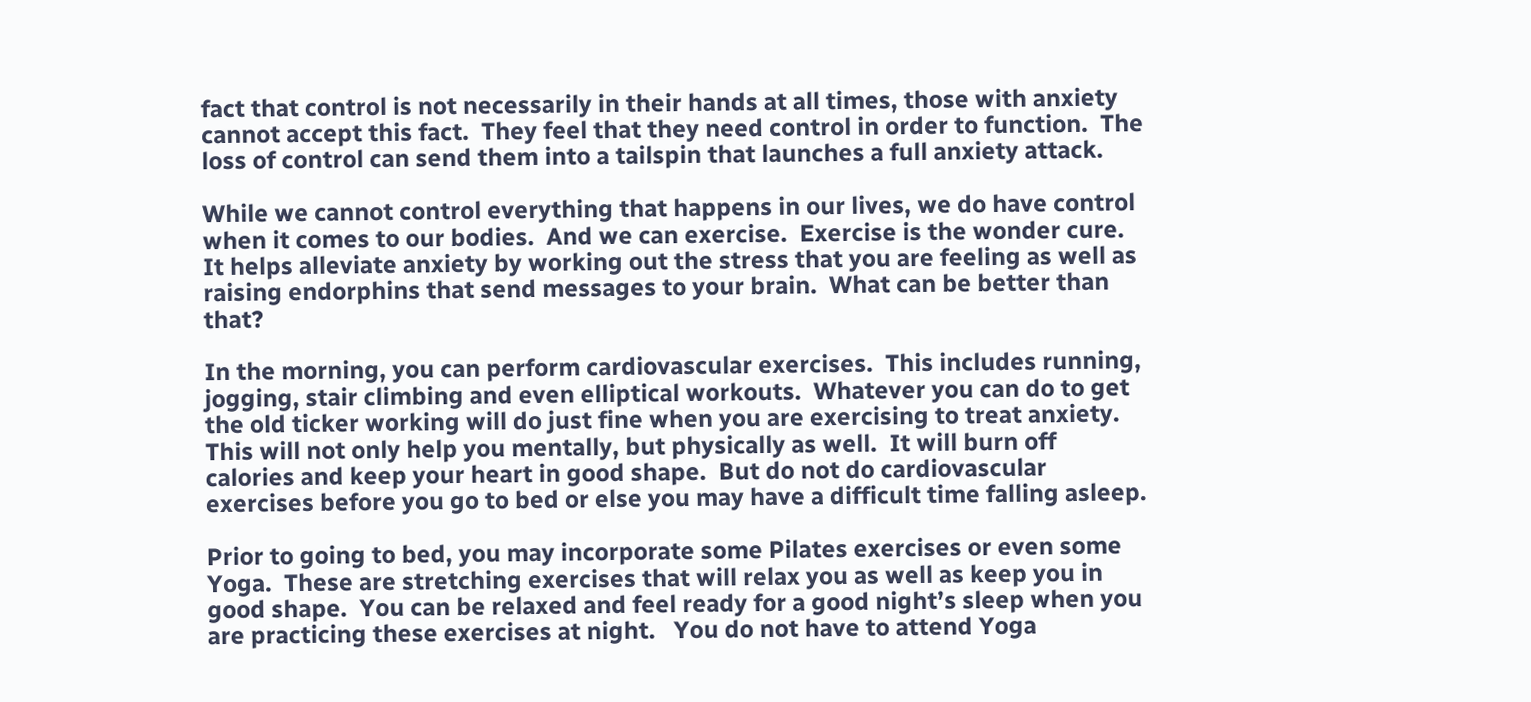fact that control is not necessarily in their hands at all times, those with anxiety cannot accept this fact.  They feel that they need control in order to function.  The loss of control can send them into a tailspin that launches a full anxiety attack.

While we cannot control everything that happens in our lives, we do have control when it comes to our bodies.  And we can exercise.  Exercise is the wonder cure.  It helps alleviate anxiety by working out the stress that you are feeling as well as raising endorphins that send messages to your brain.  What can be better than that?

In the morning, you can perform cardiovascular exercises.  This includes running, jogging, stair climbing and even elliptical workouts.  Whatever you can do to get the old ticker working will do just fine when you are exercising to treat anxiety.  This will not only help you mentally, but physically as well.  It will burn off calories and keep your heart in good shape.  But do not do cardiovascular exercises before you go to bed or else you may have a difficult time falling asleep.

Prior to going to bed, you may incorporate some Pilates exercises or even some Yoga.  These are stretching exercises that will relax you as well as keep you in good shape.  You can be relaxed and feel ready for a good night’s sleep when you are practicing these exercises at night.   You do not have to attend Yoga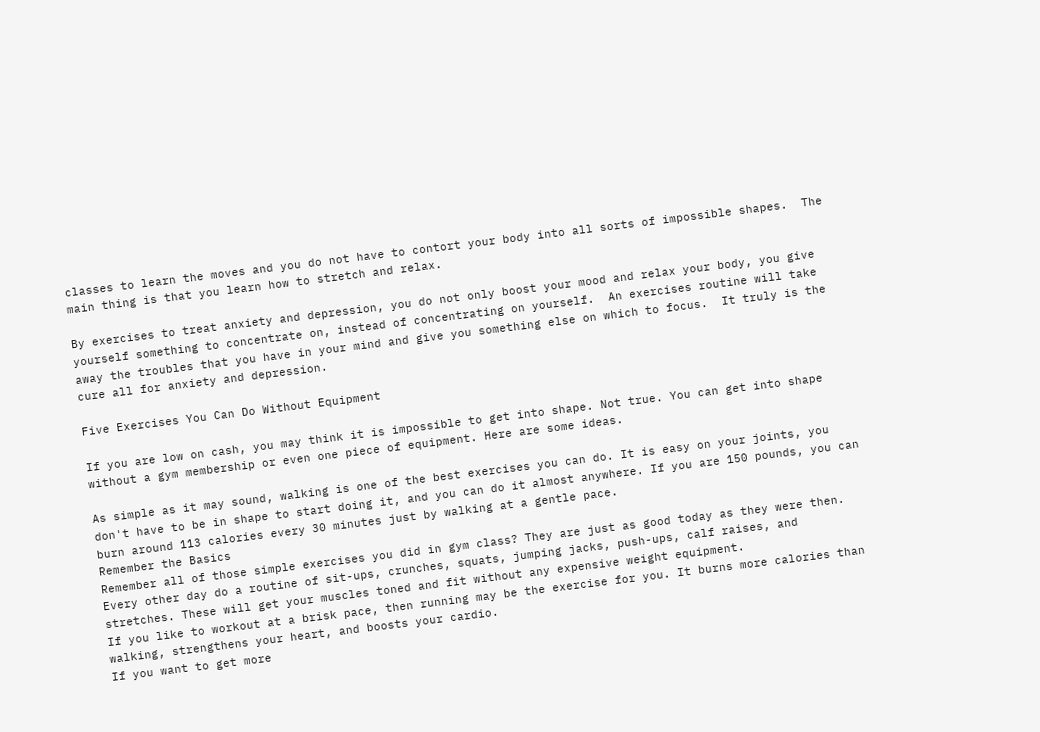classes to learn the moves and you do not have to contort your body into all sorts of impossible shapes.  The main thing is that you learn how to stretch and relax.

By exercises to treat anxiety and depression, you do not only boost your mood and relax your body, you give yourself something to concentrate on, instead of concentrating on yourself.  An exercises routine will take away the troubles that you have in your mind and give you something else on which to focus.  It truly is the cure all for anxiety and depression.

Five Exercises You Can Do Without Equipment

If you are low on cash, you may think it is impossible to get into shape. Not true. You can get into shape without a gym membership or even one piece of equipment. Here are some ideas.

As simple as it may sound, walking is one of the best exercises you can do. It is easy on your joints, you don't have to be in shape to start doing it, and you can do it almost anywhere. If you are 150 pounds, you can burn around 113 calories every 30 minutes just by walking at a gentle pace.
Remember the Basics
Remember all of those simple exercises you did in gym class? They are just as good today as they were then. Every other day do a routine of sit-ups, crunches, squats, jumping jacks, push-ups, calf raises, and stretches. These will get your muscles toned and fit without any expensive weight equipment.
If you like to workout at a brisk pace, then running may be the exercise for you. It burns more calories than walking, strengthens your heart, and boosts your cardio.
If you want to get more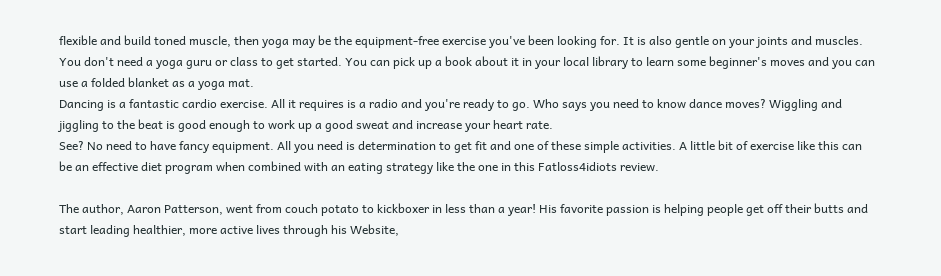flexible and build toned muscle, then yoga may be the equipment-free exercise you've been looking for. It is also gentle on your joints and muscles. You don't need a yoga guru or class to get started. You can pick up a book about it in your local library to learn some beginner's moves and you can use a folded blanket as a yoga mat.
Dancing is a fantastic cardio exercise. All it requires is a radio and you're ready to go. Who says you need to know dance moves? Wiggling and jiggling to the beat is good enough to work up a good sweat and increase your heart rate.
See? No need to have fancy equipment. All you need is determination to get fit and one of these simple activities. A little bit of exercise like this can be an effective diet program when combined with an eating strategy like the one in this Fatloss4idiots review.

The author, Aaron Patterson, went from couch potato to kickboxer in less than a year! His favorite passion is helping people get off their butts and start leading healthier, more active lives through his Website,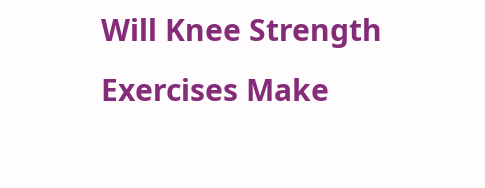Will Knee Strength Exercises Make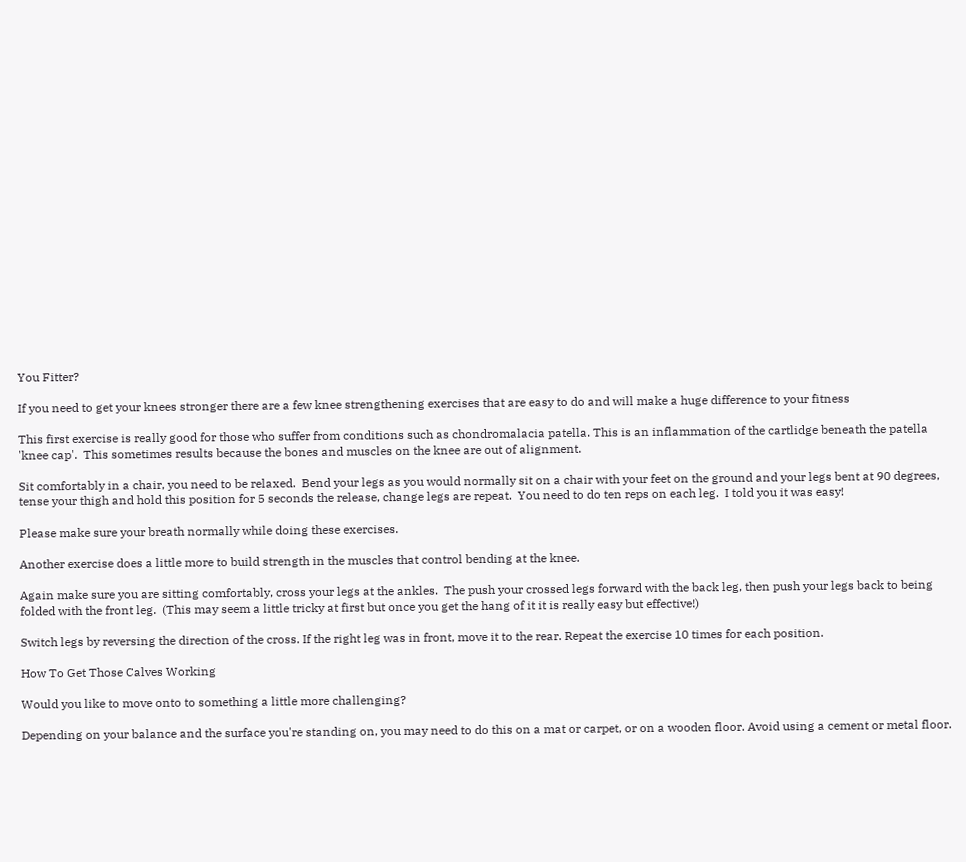You Fitter?

If you need to get your knees stronger there are a few knee strengthening exercises that are easy to do and will make a huge difference to your fitness

This first exercise is really good for those who suffer from conditions such as chondromalacia patella. This is an inflammation of the cartlidge beneath the patella 'knee cap'.  This sometimes results because the bones and muscles on the knee are out of alignment.

Sit comfortably in a chair, you need to be relaxed.  Bend your legs as you would normally sit on a chair with your feet on the ground and your legs bent at 90 degrees, tense your thigh and hold this position for 5 seconds the release, change legs are repeat.  You need to do ten reps on each leg.  I told you it was easy!

Please make sure your breath normally while doing these exercises.

Another exercise does a little more to build strength in the muscles that control bending at the knee.

Again make sure you are sitting comfortably, cross your legs at the ankles.  The push your crossed legs forward with the back leg, then push your legs back to being folded with the front leg.  (This may seem a little tricky at first but once you get the hang of it it is really easy but effective!)

Switch legs by reversing the direction of the cross. If the right leg was in front, move it to the rear. Repeat the exercise 10 times for each position.

How To Get Those Calves Working

Would you like to move onto to something a little more challenging?

Depending on your balance and the surface you're standing on, you may need to do this on a mat or carpet, or on a wooden floor. Avoid using a cement or metal floor.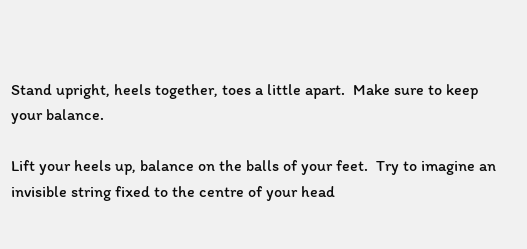Stand upright, heels together, toes a little apart.  Make sure to keep your balance.

Lift your heels up, balance on the balls of your feet.  Try to imagine an invisible string fixed to the centre of your head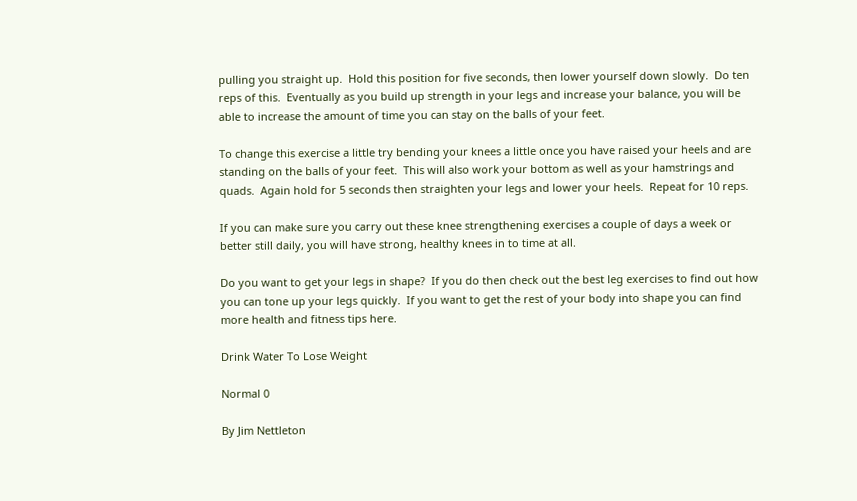pulling you straight up.  Hold this position for five seconds, then lower yourself down slowly.  Do ten reps of this.  Eventually as you build up strength in your legs and increase your balance, you will be able to increase the amount of time you can stay on the balls of your feet.

To change this exercise a little try bending your knees a little once you have raised your heels and are standing on the balls of your feet.  This will also work your bottom as well as your hamstrings and quads.  Again hold for 5 seconds then straighten your legs and lower your heels.  Repeat for 10 reps.

If you can make sure you carry out these knee strengthening exercises a couple of days a week or better still daily, you will have strong, healthy knees in to time at all.

Do you want to get your legs in shape?  If you do then check out the best leg exercises to find out how you can tone up your legs quickly.  If you want to get the rest of your body into shape you can find more health and fitness tips here.

Drink Water To Lose Weight

Normal 0

By Jim Nettleton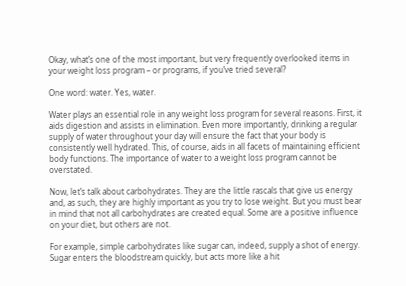Okay, what’s one of the most important, but very frequently overlooked items in your weight loss program – or programs, if you’ve tried several?

One word: water. Yes, water.

Water plays an essential role in any weight loss program for several reasons. First, it aids digestion and assists in elimination. Even more importantly, drinking a regular supply of water throughout your day will ensure the fact that your body is consistently well hydrated. This, of course, aids in all facets of maintaining efficient body functions. The importance of water to a weight loss program cannot be overstated.

Now, let’s talk about carbohydrates. They are the little rascals that give us energy and, as such, they are highly important as you try to lose weight. But you must bear in mind that not all carbohydrates are created equal. Some are a positive influence on your diet, but others are not.

For example, simple carbohydrates like sugar can, indeed, supply a shot of energy. Sugar enters the bloodstream quickly, but acts more like a hit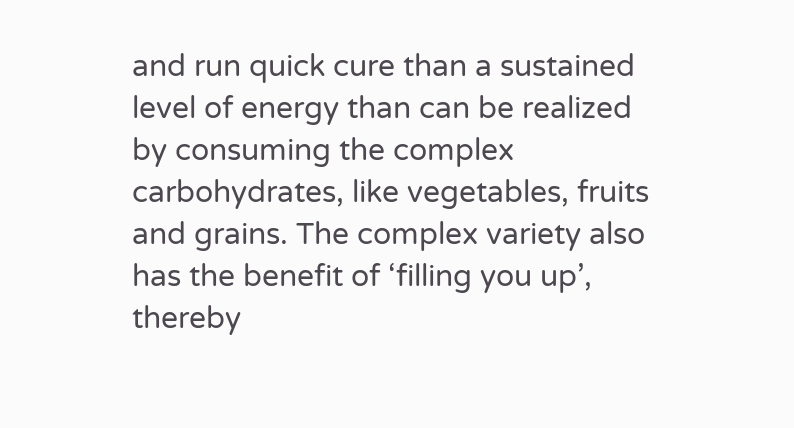and run quick cure than a sustained level of energy than can be realized by consuming the complex carbohydrates, like vegetables, fruits and grains. The complex variety also has the benefit of ‘filling you up’, thereby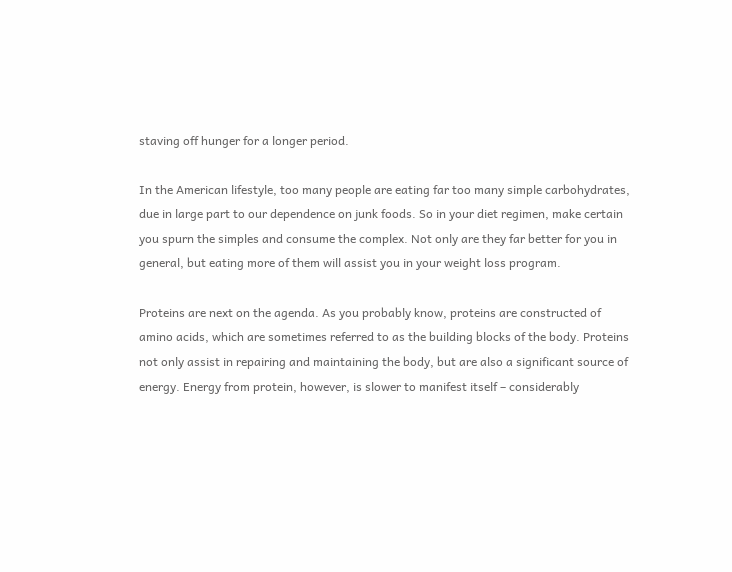staving off hunger for a longer period.

In the American lifestyle, too many people are eating far too many simple carbohydrates, due in large part to our dependence on junk foods. So in your diet regimen, make certain you spurn the simples and consume the complex. Not only are they far better for you in general, but eating more of them will assist you in your weight loss program.

Proteins are next on the agenda. As you probably know, proteins are constructed of amino acids, which are sometimes referred to as the building blocks of the body. Proteins not only assist in repairing and maintaining the body, but are also a significant source of energy. Energy from protein, however, is slower to manifest itself – considerably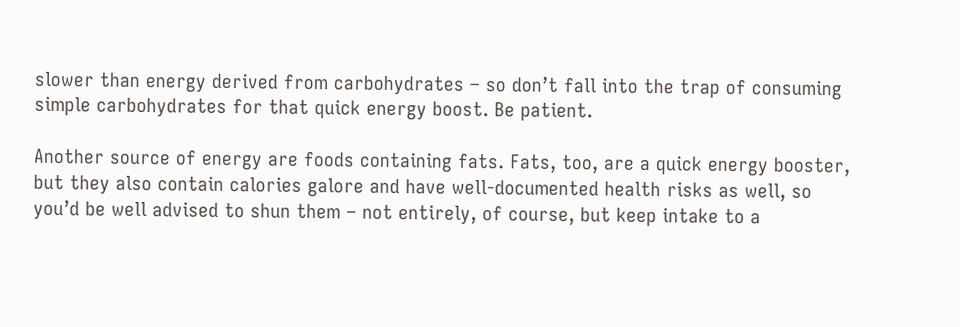slower than energy derived from carbohydrates – so don’t fall into the trap of consuming simple carbohydrates for that quick energy boost. Be patient.

Another source of energy are foods containing fats. Fats, too, are a quick energy booster, but they also contain calories galore and have well-documented health risks as well, so you’d be well advised to shun them – not entirely, of course, but keep intake to a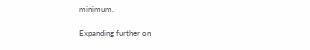minimum.

Expanding further on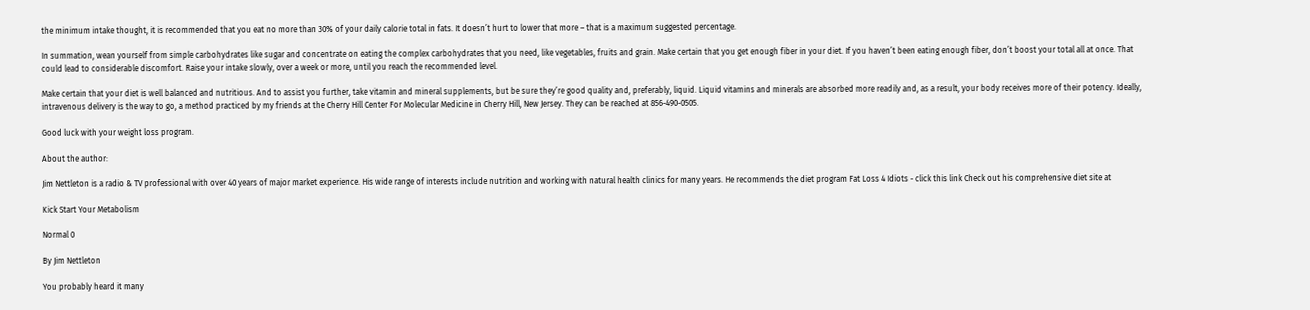the minimum intake thought, it is recommended that you eat no more than 30% of your daily calorie total in fats. It doesn’t hurt to lower that more – that is a maximum suggested percentage.

In summation, wean yourself from simple carbohydrates like sugar and concentrate on eating the complex carbohydrates that you need, like vegetables, fruits and grain. Make certain that you get enough fiber in your diet. If you haven’t been eating enough fiber, don’t boost your total all at once. That could lead to considerable discomfort. Raise your intake slowly, over a week or more, until you reach the recommended level.

Make certain that your diet is well balanced and nutritious. And to assist you further, take vitamin and mineral supplements, but be sure they’re good quality and, preferably, liquid. Liquid vitamins and minerals are absorbed more readily and, as a result, your body receives more of their potency. Ideally, intravenous delivery is the way to go, a method practiced by my friends at the Cherry Hill Center For Molecular Medicine in Cherry Hill, New Jersey. They can be reached at 856-490-0505.

Good luck with your weight loss program.

About the author:

Jim Nettleton is a radio & TV professional with over 40 years of major market experience. His wide range of interests include nutrition and working with natural health clinics for many years. He recommends the diet program Fat Loss 4 Idiots - click this link Check out his comprehensive diet site at

Kick Start Your Metabolism

Normal 0

By Jim Nettleton

You probably heard it many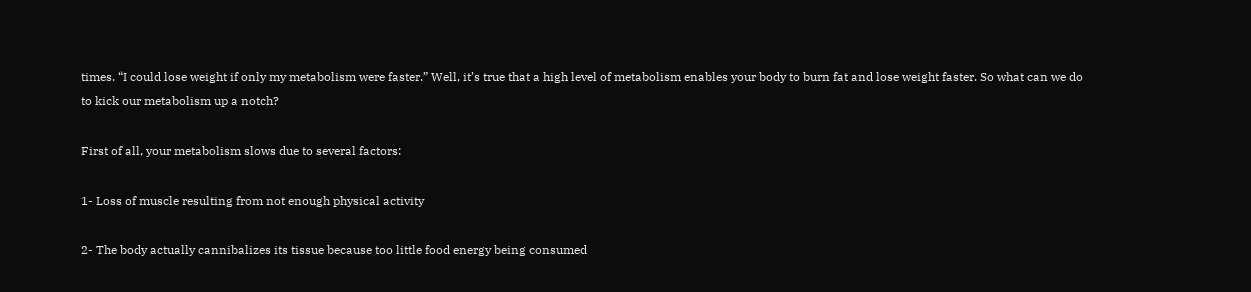times. “I could lose weight if only my metabolism were faster.” Well, it’s true that a high level of metabolism enables your body to burn fat and lose weight faster. So what can we do to kick our metabolism up a notch?

First of all, your metabolism slows due to several factors:

1- Loss of muscle resulting from not enough physical activity

2- The body actually cannibalizes its tissue because too little food energy being consumed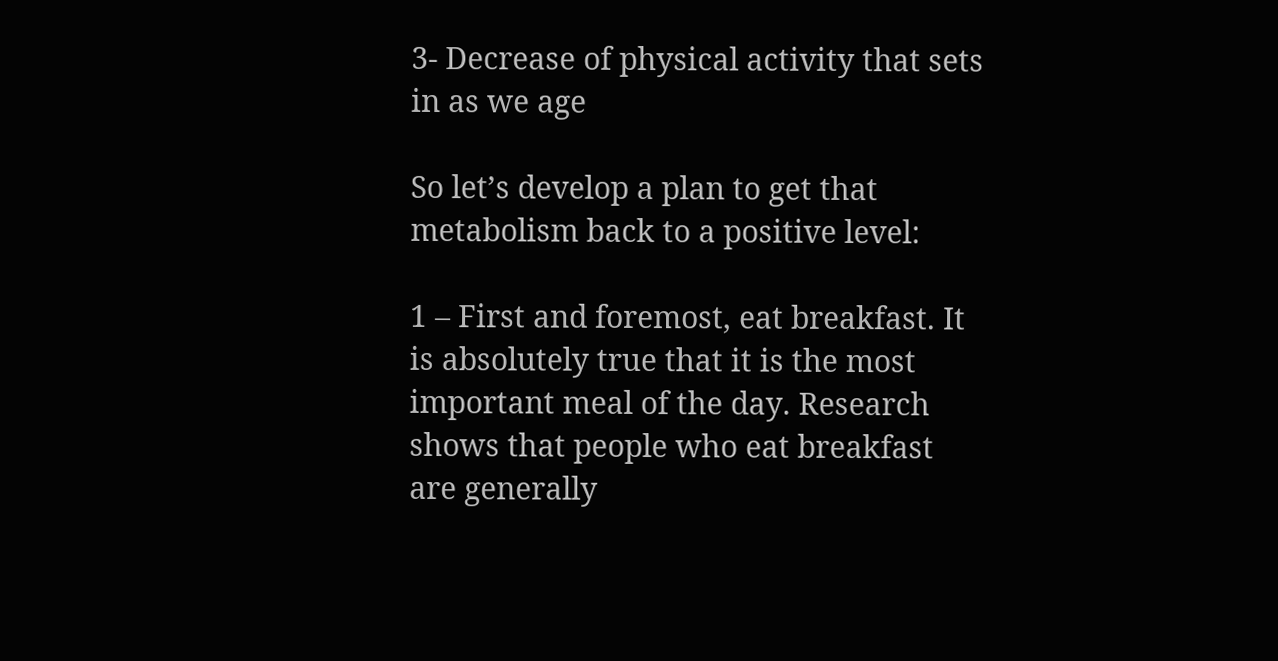3- Decrease of physical activity that sets in as we age

So let’s develop a plan to get that metabolism back to a positive level:

1 – First and foremost, eat breakfast. It is absolutely true that it is the most important meal of the day. Research shows that people who eat breakfast are generally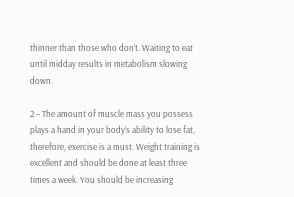thinner than those who don’t. Waiting to eat until midday results in metabolism slowing down.

2 – The amount of muscle mass you possess plays a hand in your body’s ability to lose fat, therefore, exercise is a must. Weight training is excellent and should be done at least three times a week. You should be increasing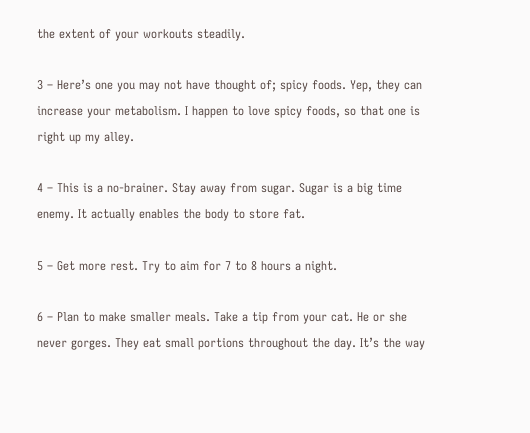the extent of your workouts steadily.

3 – Here’s one you may not have thought of; spicy foods. Yep, they can increase your metabolism. I happen to love spicy foods, so that one is right up my alley.

4 – This is a no-brainer. Stay away from sugar. Sugar is a big time enemy. It actually enables the body to store fat.

5 – Get more rest. Try to aim for 7 to 8 hours a night.

6 – Plan to make smaller meals. Take a tip from your cat. He or she never gorges. They eat small portions throughout the day. It’s the way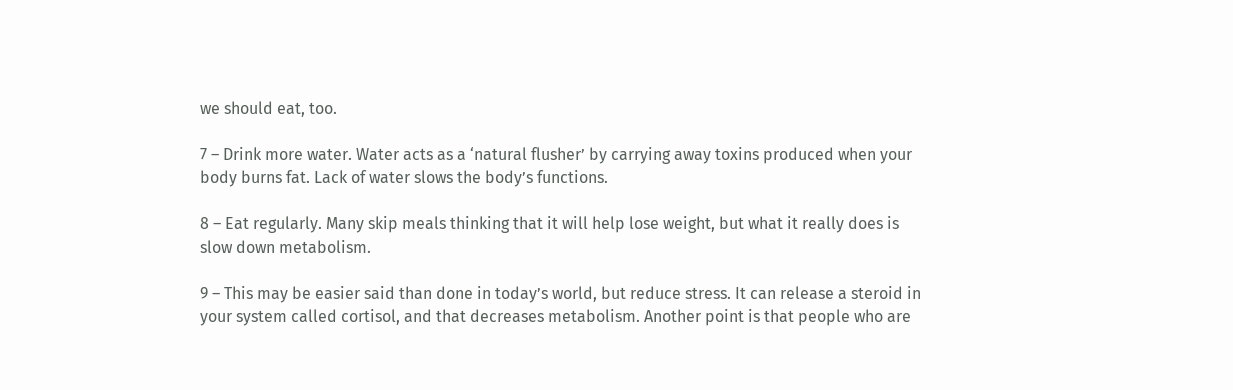we should eat, too.

7 – Drink more water. Water acts as a ‘natural flusher’ by carrying away toxins produced when your body burns fat. Lack of water slows the body’s functions.

8 – Eat regularly. Many skip meals thinking that it will help lose weight, but what it really does is slow down metabolism.

9 – This may be easier said than done in today’s world, but reduce stress. It can release a steroid in your system called cortisol, and that decreases metabolism. Another point is that people who are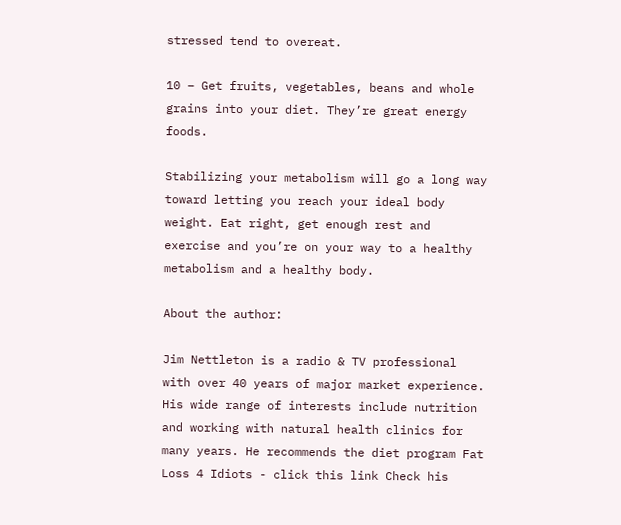stressed tend to overeat.

10 – Get fruits, vegetables, beans and whole grains into your diet. They’re great energy foods.

Stabilizing your metabolism will go a long way toward letting you reach your ideal body weight. Eat right, get enough rest and exercise and you’re on your way to a healthy metabolism and a healthy body.

About the author:

Jim Nettleton is a radio & TV professional with over 40 years of major market experience. His wide range of interests include nutrition and working with natural health clinics for many years. He recommends the diet program Fat Loss 4 Idiots - click this link Check his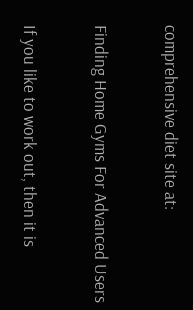comprehensive diet site at:

Finding Home Gyms For Advanced Users

If you like to work out, then it is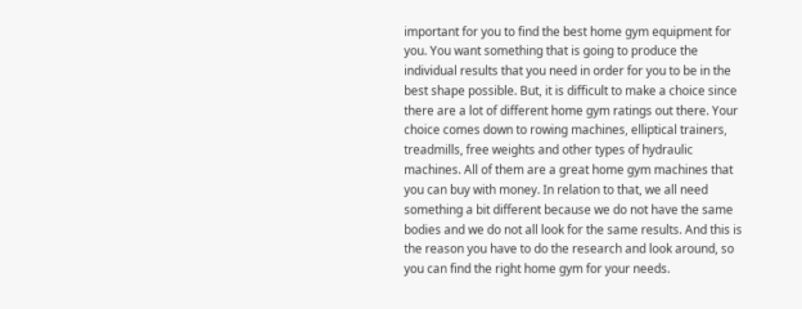important for you to find the best home gym equipment for you. You want something that is going to produce the individual results that you need in order for you to be in the best shape possible. But, it is difficult to make a choice since there are a lot of different home gym ratings out there. Your choice comes down to rowing machines, elliptical trainers, treadmills, free weights and other types of hydraulic machines. All of them are a great home gym machines that you can buy with money. In relation to that, we all need something a bit different because we do not have the same bodies and we do not all look for the same results. And this is the reason you have to do the research and look around, so you can find the right home gym for your needs.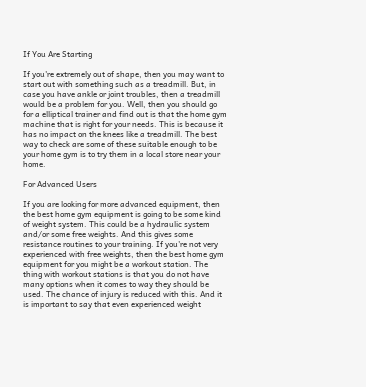If You Are Starting

If you're extremely out of shape, then you may want to start out with something such as a treadmill. But, in case you have ankle or joint troubles, then a treadmill would be a problem for you. Well, then you should go for a elliptical trainer and find out is that the home gym machine that is right for your needs. This is because it has no impact on the knees like a treadmill. The best way to check are some of these suitable enough to be your home gym is to try them in a local store near your home.

For Advanced Users

If you are looking for more advanced equipment, then the best home gym equipment is going to be some kind of weight system. This could be a hydraulic system and/or some free weights. And this gives some resistance routines to your training. If you're not very experienced with free weights, then the best home gym equipment for you might be a workout station. The thing with workout stations is that you do not have many options when it comes to way they should be used. The chance of injury is reduced with this. And it is important to say that even experienced weight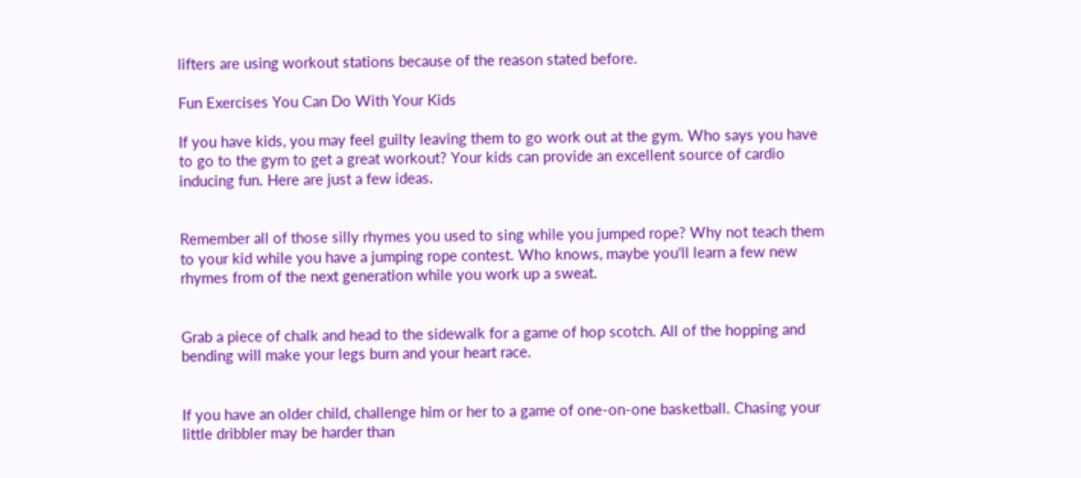lifters are using workout stations because of the reason stated before.

Fun Exercises You Can Do With Your Kids

If you have kids, you may feel guilty leaving them to go work out at the gym. Who says you have to go to the gym to get a great workout? Your kids can provide an excellent source of cardio inducing fun. Here are just a few ideas.


Remember all of those silly rhymes you used to sing while you jumped rope? Why not teach them to your kid while you have a jumping rope contest. Who knows, maybe you'll learn a few new rhymes from of the next generation while you work up a sweat.


Grab a piece of chalk and head to the sidewalk for a game of hop scotch. All of the hopping and bending will make your legs burn and your heart race.


If you have an older child, challenge him or her to a game of one-on-one basketball. Chasing your little dribbler may be harder than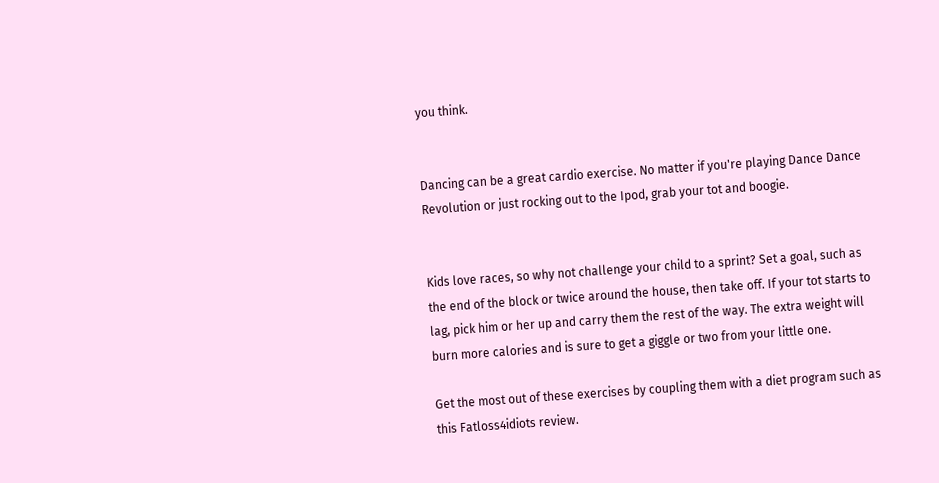you think.


Dancing can be a great cardio exercise. No matter if you're playing Dance Dance Revolution or just rocking out to the Ipod, grab your tot and boogie.


Kids love races, so why not challenge your child to a sprint? Set a goal, such as the end of the block or twice around the house, then take off. If your tot starts to lag, pick him or her up and carry them the rest of the way. The extra weight will burn more calories and is sure to get a giggle or two from your little one.

Get the most out of these exercises by coupling them with a diet program such as this Fatloss4idiots review.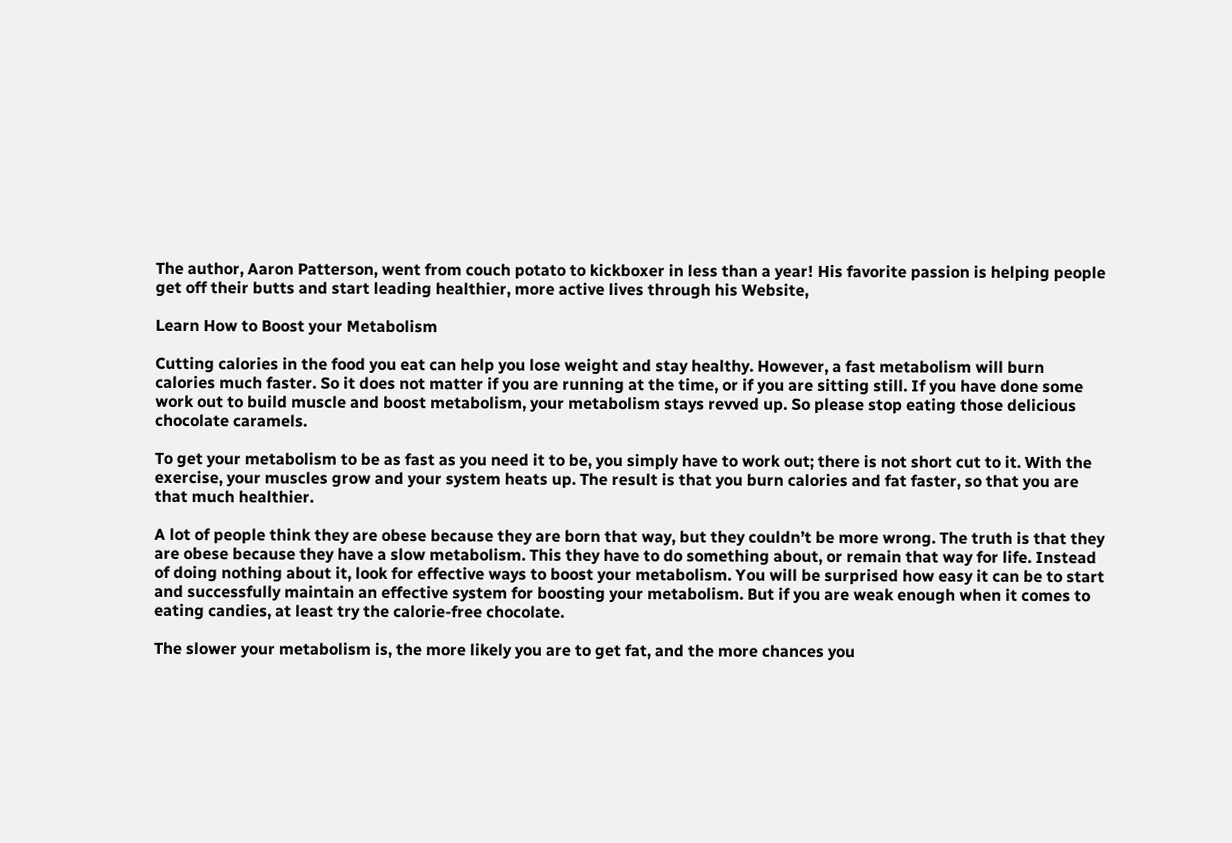The author, Aaron Patterson, went from couch potato to kickboxer in less than a year! His favorite passion is helping people get off their butts and start leading healthier, more active lives through his Website,

Learn How to Boost your Metabolism

Cutting calories in the food you eat can help you lose weight and stay healthy. However, a fast metabolism will burn calories much faster. So it does not matter if you are running at the time, or if you are sitting still. If you have done some work out to build muscle and boost metabolism, your metabolism stays revved up. So please stop eating those delicious chocolate caramels.

To get your metabolism to be as fast as you need it to be, you simply have to work out; there is not short cut to it. With the exercise, your muscles grow and your system heats up. The result is that you burn calories and fat faster, so that you are that much healthier.

A lot of people think they are obese because they are born that way, but they couldn’t be more wrong. The truth is that they are obese because they have a slow metabolism. This they have to do something about, or remain that way for life. Instead of doing nothing about it, look for effective ways to boost your metabolism. You will be surprised how easy it can be to start and successfully maintain an effective system for boosting your metabolism. But if you are weak enough when it comes to eating candies, at least try the calorie-free chocolate.

The slower your metabolism is, the more likely you are to get fat, and the more chances you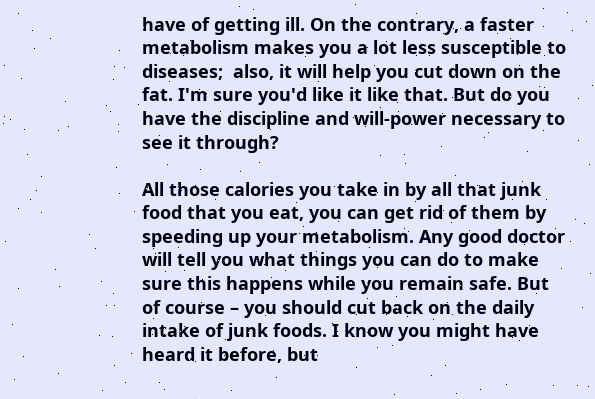have of getting ill. On the contrary, a faster metabolism makes you a lot less susceptible to diseases;  also, it will help you cut down on the fat. I'm sure you'd like it like that. But do you have the discipline and will-power necessary to see it through?

All those calories you take in by all that junk food that you eat, you can get rid of them by speeding up your metabolism. Any good doctor will tell you what things you can do to make sure this happens while you remain safe. But of course – you should cut back on the daily intake of junk foods. I know you might have heard it before, but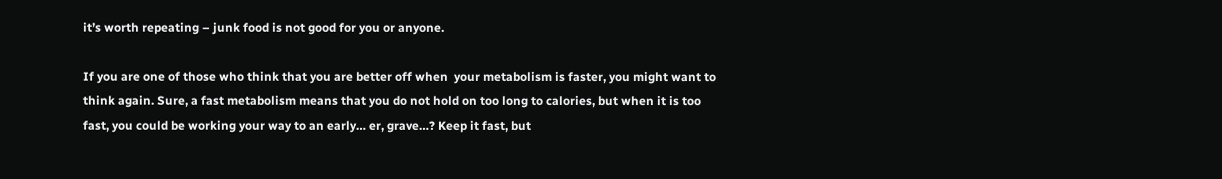it’s worth repeating – junk food is not good for you or anyone.

If you are one of those who think that you are better off when  your metabolism is faster, you might want to think again. Sure, a fast metabolism means that you do not hold on too long to calories, but when it is too fast, you could be working your way to an early… er, grave…? Keep it fast, but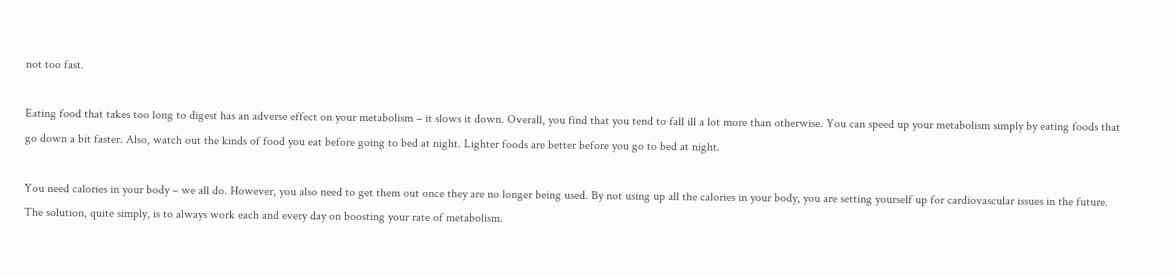not too fast.

Eating food that takes too long to digest has an adverse effect on your metabolism – it slows it down. Overall, you find that you tend to fall ill a lot more than otherwise. You can speed up your metabolism simply by eating foods that go down a bit faster. Also, watch out the kinds of food you eat before going to bed at night. Lighter foods are better before you go to bed at night.

You need calories in your body – we all do. However, you also need to get them out once they are no longer being used. By not using up all the calories in your body, you are setting yourself up for cardiovascular issues in the future. The solution, quite simply, is to always work each and every day on boosting your rate of metabolism.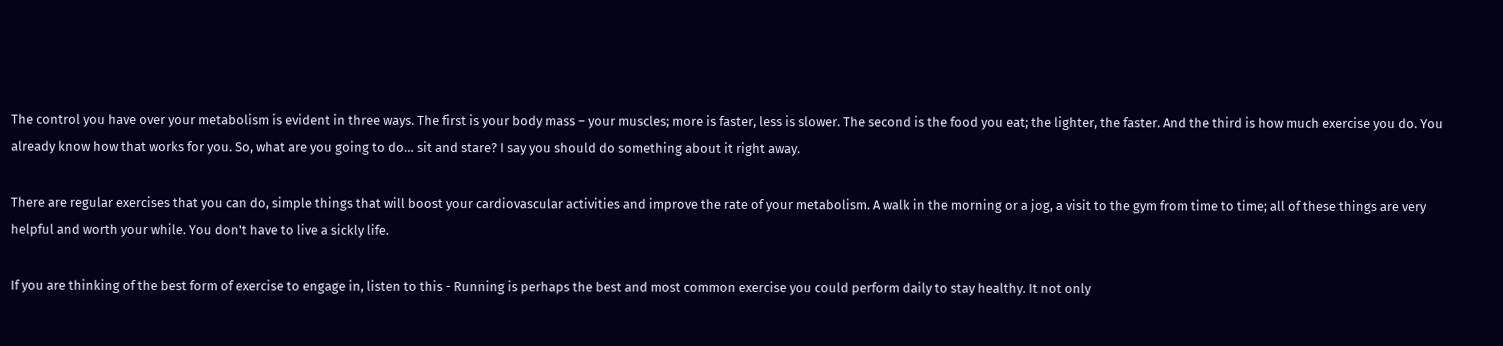The control you have over your metabolism is evident in three ways. The first is your body mass – your muscles; more is faster, less is slower. The second is the food you eat; the lighter, the faster. And the third is how much exercise you do. You already know how that works for you. So, what are you going to do… sit and stare? I say you should do something about it right away.

There are regular exercises that you can do, simple things that will boost your cardiovascular activities and improve the rate of your metabolism. A walk in the morning or a jog, a visit to the gym from time to time; all of these things are very helpful and worth your while. You don't have to live a sickly life.

If you are thinking of the best form of exercise to engage in, listen to this - Running is perhaps the best and most common exercise you could perform daily to stay healthy. It not only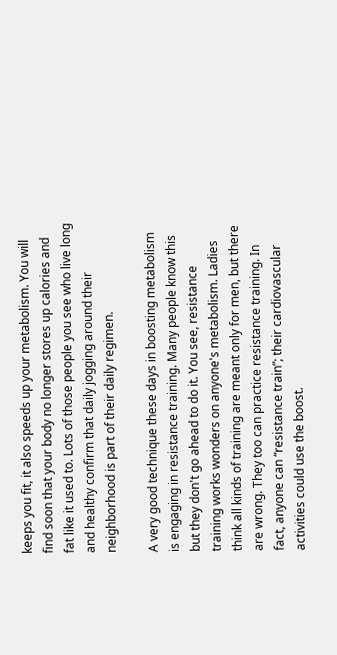keeps you fit, it also speeds up your metabolism. You will find soon that your body no longer stores up calories and fat like it used to. Lots of those people you see who live long and healthy confirm that daily jogging around their neighborhood is part of their daily regimen.

A very good technique these days in boosting metabolism is engaging in resistance training. Many people know this but they don't go ahead to do it. You see, resistance training works wonders on anyone's metabolism. Ladies think all kinds of training are meant only for men, but there are wrong. They too can practice resistance training. In fact, anyone can “resistance train”; their cardiovascular activities could use the boost.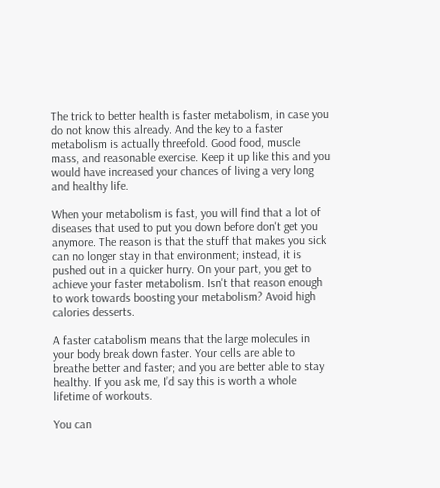The trick to better health is faster metabolism, in case you do not know this already. And the key to a faster metabolism is actually threefold. Good food, muscle mass, and reasonable exercise. Keep it up like this and you would have increased your chances of living a very long and healthy life.

When your metabolism is fast, you will find that a lot of diseases that used to put you down before don't get you anymore. The reason is that the stuff that makes you sick can no longer stay in that environment; instead, it is pushed out in a quicker hurry. On your part, you get to achieve your faster metabolism. Isn't that reason enough to work towards boosting your metabolism? Avoid high calories desserts.

A faster catabolism means that the large molecules in your body break down faster. Your cells are able to breathe better and faster; and you are better able to stay healthy. If you ask me, I’d say this is worth a whole lifetime of workouts.

You can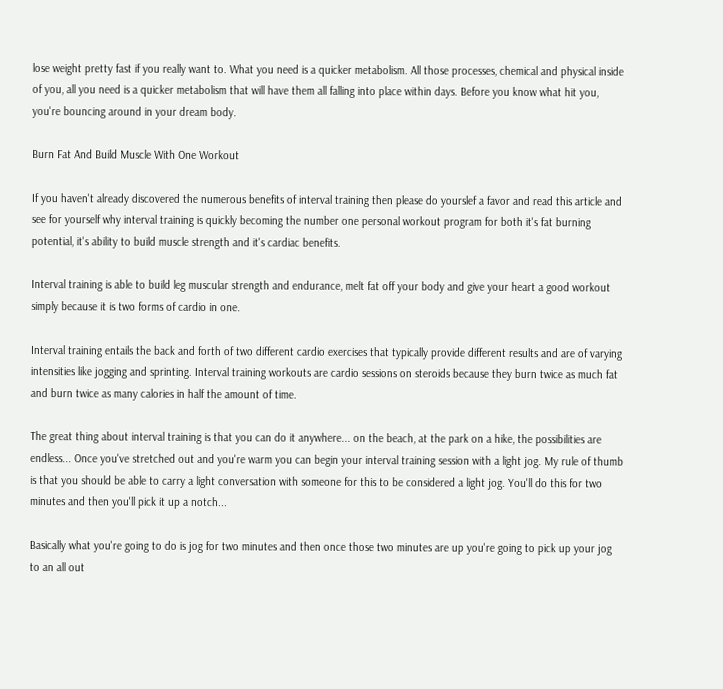lose weight pretty fast if you really want to. What you need is a quicker metabolism. All those processes, chemical and physical inside of you, all you need is a quicker metabolism that will have them all falling into place within days. Before you know what hit you, you're bouncing around in your dream body.

Burn Fat And Build Muscle With One Workout

If you haven't already discovered the numerous benefits of interval training then please do yourslef a favor and read this article and see for yourself why interval training is quickly becoming the number one personal workout program for both it's fat burning potential, it's ability to build muscle strength and it's cardiac benefits.

Interval training is able to build leg muscular strength and endurance, melt fat off your body and give your heart a good workout simply because it is two forms of cardio in one.

Interval training entails the back and forth of two different cardio exercises that typically provide different results and are of varying intensities like jogging and sprinting. Interval training workouts are cardio sessions on steroids because they burn twice as much fat and burn twice as many calories in half the amount of time.

The great thing about interval training is that you can do it anywhere... on the beach, at the park on a hike, the possibilities are endless... Once you've stretched out and you're warm you can begin your interval training session with a light jog. My rule of thumb is that you should be able to carry a light conversation with someone for this to be considered a light jog. You'll do this for two minutes and then you'll pick it up a notch...

Basically what you're going to do is jog for two minutes and then once those two minutes are up you're going to pick up your jog to an all out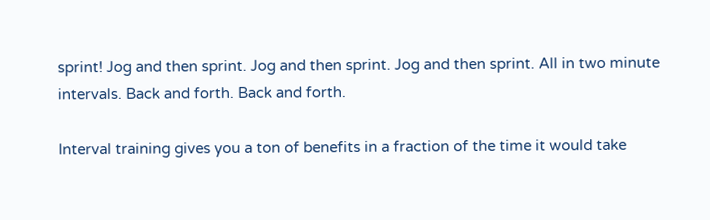sprint! Jog and then sprint. Jog and then sprint. Jog and then sprint. All in two minute intervals. Back and forth. Back and forth.

Interval training gives you a ton of benefits in a fraction of the time it would take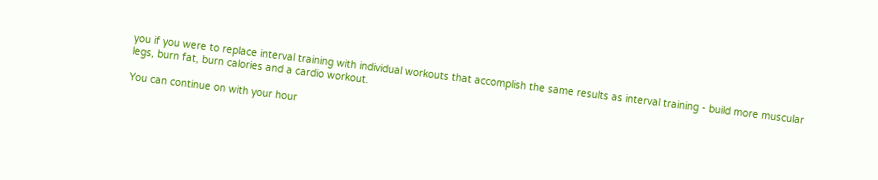you if you were to replace interval training with individual workouts that accomplish the same results as interval training - build more muscular legs, burn fat, burn calories and a cardio workout.

You can continue on with your hour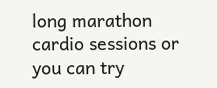long marathon cardio sessions or you can try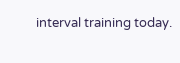interval training today.